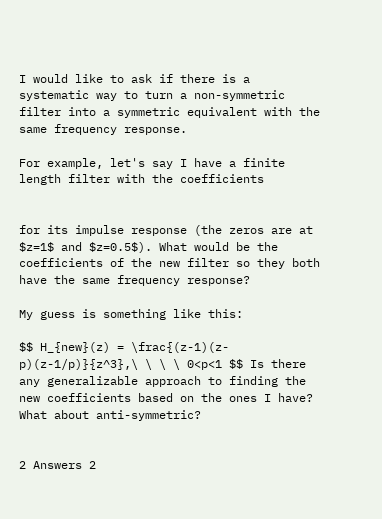I would like to ask if there is a systematic way to turn a non-symmetric filter into a symmetric equivalent with the same frequency response.

For example, let's say I have a finite length filter with the coefficients


for its impulse response (the zeros are at $z=1$ and $z=0.5$). What would be the coefficients of the new filter so they both have the same frequency response?

My guess is something like this:

$$ H_{new}(z) = \frac{(z-1)(z-p)(z-1/p)}{z^3},\ \ \ \ 0<p<1 $$ Is there any generalizable approach to finding the new coefficients based on the ones I have? What about anti-symmetric?


2 Answers 2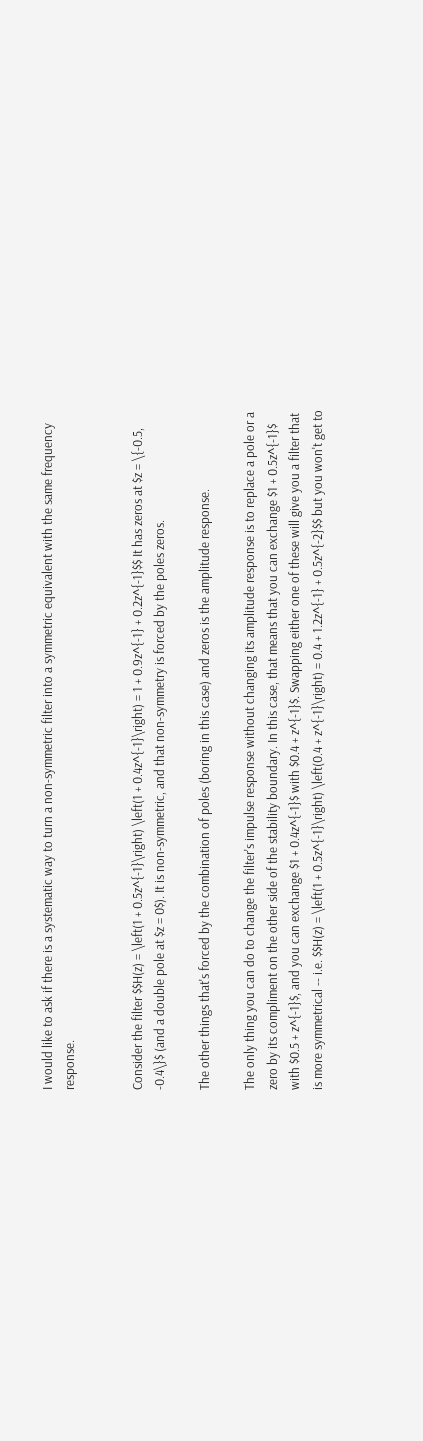I would like to ask if there is a systematic way to turn a non-symmetric filter into a symmetric equivalent with the same frequency response.


Consider the filter $$H(z) = \left(1 + 0.5z^{-1}\right) \left(1 + 0.4z^{-1}\right) = 1 + 0.9z^{-1} + 0.2z^{-1}$$ It has zeros at $z = \{-0.5, -0.4\}$ (and a double pole at $z = 0$). It is non-symmetric, and that non-symmetry is forced by the poles zeros.

The other things that's forced by the combination of poles (boring in this case) and zeros is the amplitude response.

The only thing you can do to change the filter's impulse response without changing its amplitude response is to replace a pole or a zero by its compliment on the other side of the stability boundary. In this case, that means that you can exchange $1 + 0.5z^{-1}$ with $0.5 + z^{-1}$, and you can exchange $1 + 0.4z^{-1}$ with $0.4 + z^{-1}$. Swapping either one of these will give you a filter that is more symmetrical -- i.e. $$H(z) = \left(1 + 0.5z^{-1}\right) \left(0.4 + z^{-1}\right) = 0.4 + 1.2z^{-1} + 0.5z^{-2}$$ but you won't get to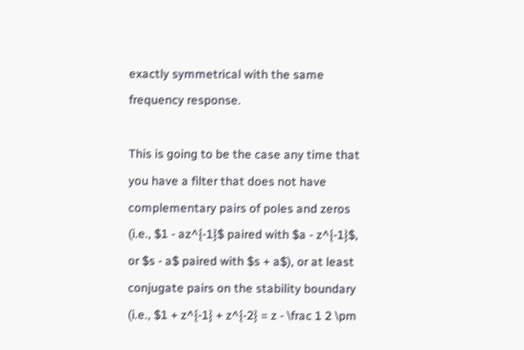exactly symmetrical with the same frequency response.

This is going to be the case any time that you have a filter that does not have complementary pairs of poles and zeros (i.e., $1 - az^{-1}$ paired with $a - z^{-1}$, or $s - a$ paired with $s + a$), or at least conjugate pairs on the stability boundary (i.e., $1 + z^{-1} + z^{-2} = z - \frac 1 2 \pm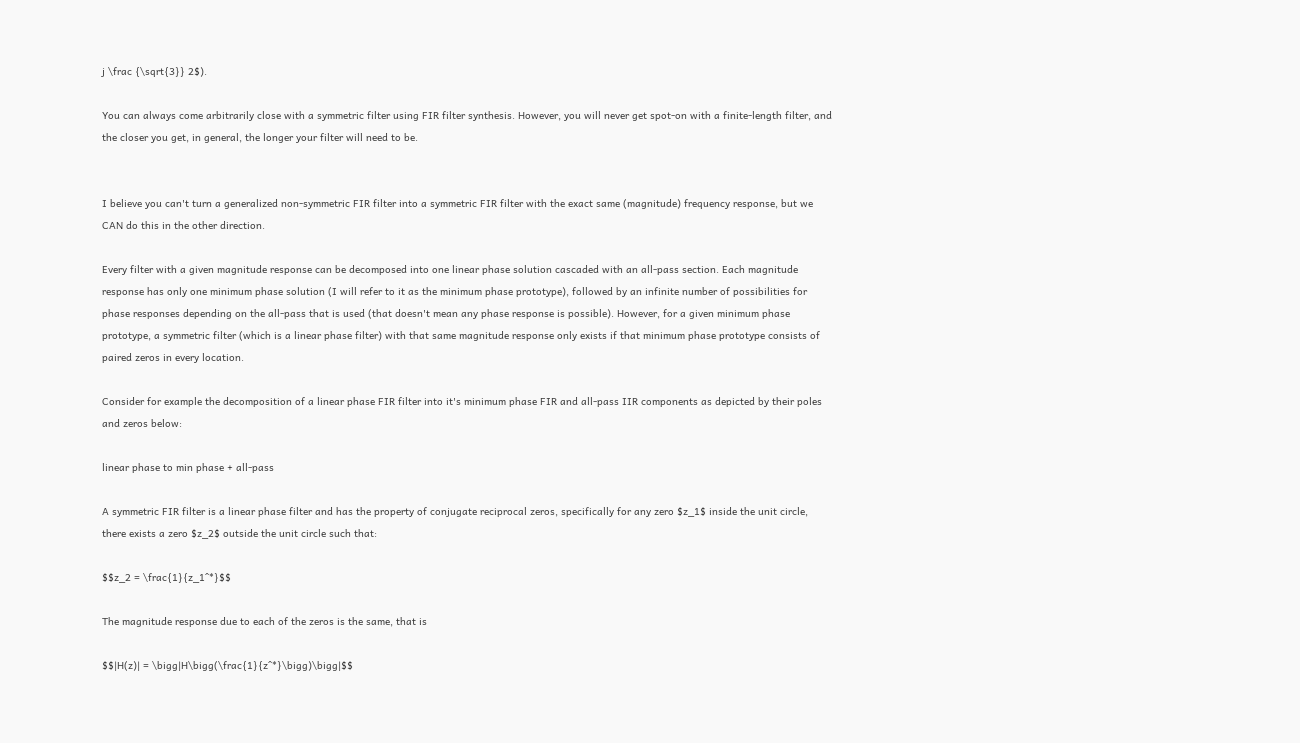j \frac {\sqrt{3}} 2$).

You can always come arbitrarily close with a symmetric filter using FIR filter synthesis. However, you will never get spot-on with a finite-length filter, and the closer you get, in general, the longer your filter will need to be.


I believe you can't turn a generalized non-symmetric FIR filter into a symmetric FIR filter with the exact same (magnitude) frequency response, but we CAN do this in the other direction.

Every filter with a given magnitude response can be decomposed into one linear phase solution cascaded with an all-pass section. Each magnitude response has only one minimum phase solution (I will refer to it as the minimum phase prototype), followed by an infinite number of possibilities for phase responses depending on the all-pass that is used (that doesn't mean any phase response is possible). However, for a given minimum phase prototype, a symmetric filter (which is a linear phase filter) with that same magnitude response only exists if that minimum phase prototype consists of paired zeros in every location.

Consider for example the decomposition of a linear phase FIR filter into it's minimum phase FIR and all-pass IIR components as depicted by their poles and zeros below:

linear phase to min phase + all-pass

A symmetric FIR filter is a linear phase filter and has the property of conjugate reciprocal zeros, specifically for any zero $z_1$ inside the unit circle, there exists a zero $z_2$ outside the unit circle such that:

$$z_2 = \frac{1}{z_1^*}$$

The magnitude response due to each of the zeros is the same, that is

$$|H(z)| = \bigg|H\bigg(\frac{1}{z^*}\bigg)\bigg|$$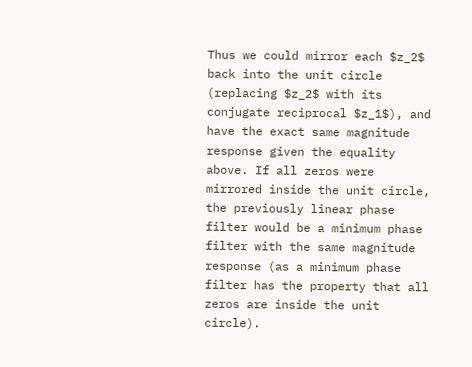Thus we could mirror each $z_2$ back into the unit circle (replacing $z_2$ with its conjugate reciprocal $z_1$), and have the exact same magnitude response given the equality above. If all zeros were mirrored inside the unit circle, the previously linear phase filter would be a minimum phase filter with the same magnitude response (as a minimum phase filter has the property that all zeros are inside the unit circle).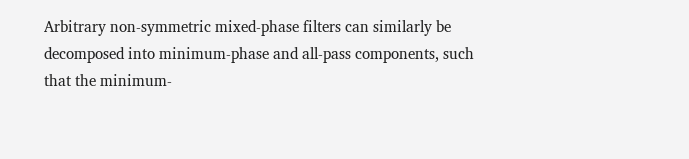Arbitrary non-symmetric mixed-phase filters can similarly be decomposed into minimum-phase and all-pass components, such that the minimum-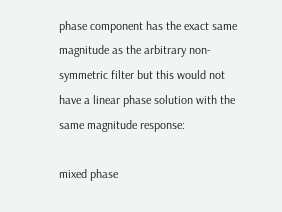phase component has the exact same magnitude as the arbitrary non-symmetric filter but this would not have a linear phase solution with the same magnitude response:

mixed phase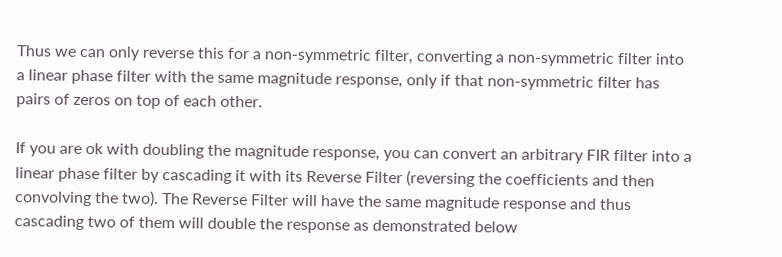Thus we can only reverse this for a non-symmetric filter, converting a non-symmetric filter into a linear phase filter with the same magnitude response, only if that non-symmetric filter has pairs of zeros on top of each other.

If you are ok with doubling the magnitude response, you can convert an arbitrary FIR filter into a linear phase filter by cascading it with its Reverse Filter (reversing the coefficients and then convolving the two). The Reverse Filter will have the same magnitude response and thus cascading two of them will double the response as demonstrated below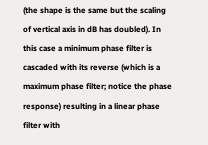(the shape is the same but the scaling of vertical axis in dB has doubled). In this case a minimum phase filter is cascaded with its reverse (which is a maximum phase filter; notice the phase response) resulting in a linear phase filter with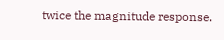twice the magnitude response.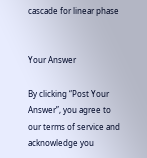cascade for linear phase


Your Answer

By clicking “Post Your Answer”, you agree to our terms of service and acknowledge you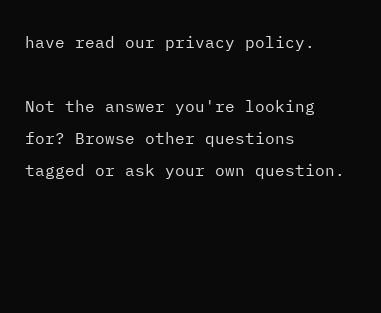have read our privacy policy.

Not the answer you're looking for? Browse other questions tagged or ask your own question.